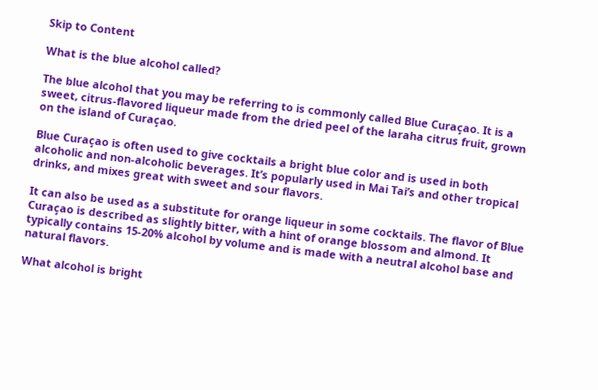Skip to Content

What is the blue alcohol called?

The blue alcohol that you may be referring to is commonly called Blue Curaçao. It is a sweet, citrus-flavored liqueur made from the dried peel of the laraha citrus fruit, grown on the island of Curaçao.

Blue Curaçao is often used to give cocktails a bright blue color and is used in both alcoholic and non-alcoholic beverages. It’s popularly used in Mai Tai’s and other tropical drinks, and mixes great with sweet and sour flavors.

It can also be used as a substitute for orange liqueur in some cocktails. The flavor of Blue Curaçao is described as slightly bitter, with a hint of orange blossom and almond. It typically contains 15-20% alcohol by volume and is made with a neutral alcohol base and natural flavors.

What alcohol is bright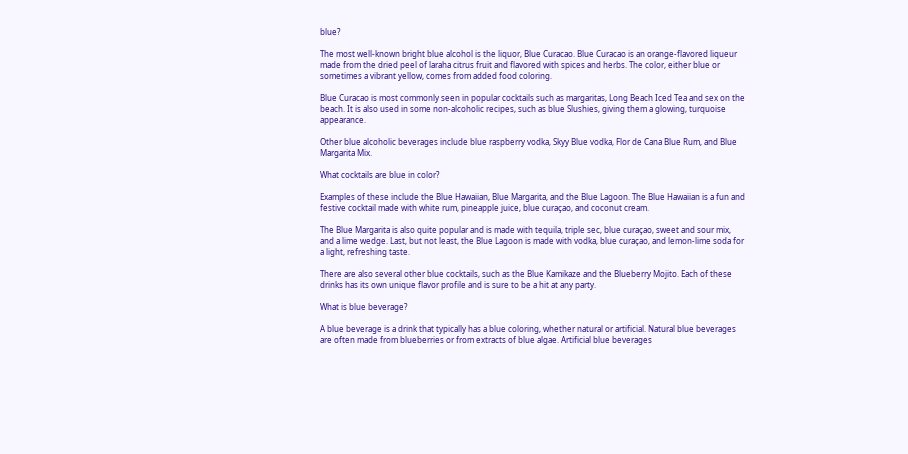blue?

The most well-known bright blue alcohol is the liquor, Blue Curacao. Blue Curacao is an orange-flavored liqueur made from the dried peel of laraha citrus fruit and flavored with spices and herbs. The color, either blue or sometimes a vibrant yellow, comes from added food coloring.

Blue Curacao is most commonly seen in popular cocktails such as margaritas, Long Beach Iced Tea and sex on the beach. It is also used in some non-alcoholic recipes, such as blue Slushies, giving them a glowing, turquoise appearance.

Other blue alcoholic beverages include blue raspberry vodka, Skyy Blue vodka, Flor de Cana Blue Rum, and Blue Margarita Mix.

What cocktails are blue in color?

Examples of these include the Blue Hawaiian, Blue Margarita, and the Blue Lagoon. The Blue Hawaiian is a fun and festive cocktail made with white rum, pineapple juice, blue curaçao, and coconut cream.

The Blue Margarita is also quite popular and is made with tequila, triple sec, blue curaçao, sweet and sour mix, and a lime wedge. Last, but not least, the Blue Lagoon is made with vodka, blue curaçao, and lemon-lime soda for a light, refreshing taste.

There are also several other blue cocktails, such as the Blue Kamikaze and the Blueberry Mojito. Each of these drinks has its own unique flavor profile and is sure to be a hit at any party.

What is blue beverage?

A blue beverage is a drink that typically has a blue coloring, whether natural or artificial. Natural blue beverages are often made from blueberries or from extracts of blue algae. Artificial blue beverages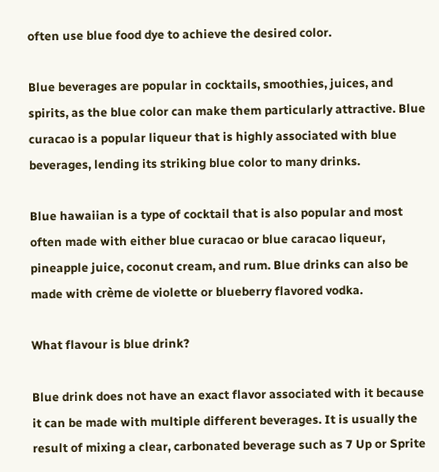often use blue food dye to achieve the desired color.

Blue beverages are popular in cocktails, smoothies, juices, and spirits, as the blue color can make them particularly attractive. Blue curacao is a popular liqueur that is highly associated with blue beverages, lending its striking blue color to many drinks.

Blue hawaiian is a type of cocktail that is also popular and most often made with either blue curacao or blue caracao liqueur, pineapple juice, coconut cream, and rum. Blue drinks can also be made with crème de violette or blueberry flavored vodka.

What flavour is blue drink?

Blue drink does not have an exact flavor associated with it because it can be made with multiple different beverages. It is usually the result of mixing a clear, carbonated beverage such as 7 Up or Sprite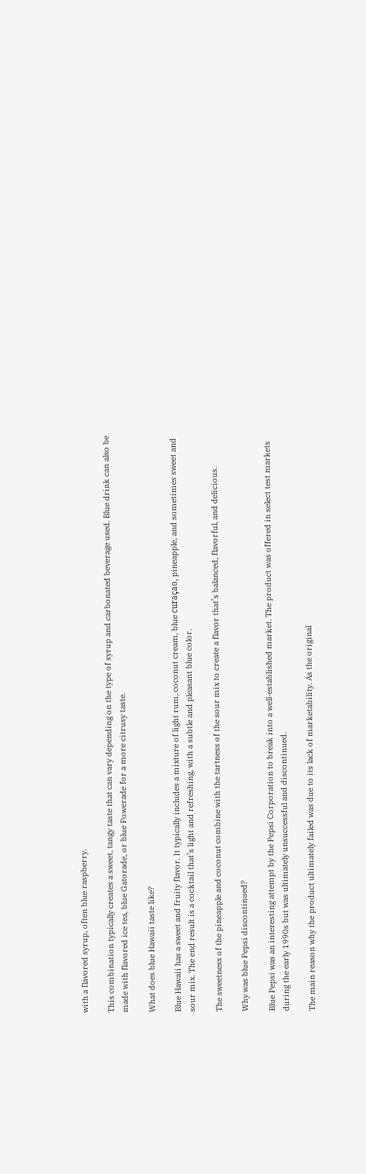with a flavored syrup, often blue raspberry.

This combination typically creates a sweet, tangy taste that can vary depending on the type of syrup and carbonated beverage used. Blue drink can also be made with flavored ice tea, blue Gatorade, or blue Powerade for a more citrusy taste.

What does blue Hawaii taste like?

Blue Hawaii has a sweet and fruity flavor. It typically includes a mixture of light rum, coconut cream, blue curaçao, pineapple, and sometimes sweet and sour mix. The end result is a cocktail that’s light and refreshing, with a subtle and pleasant blue color.

The sweetness of the pineapple and coconut combine with the tartness of the sour mix to create a flavor that’s balanced, flavorful, and delicious.

Why was blue Pepsi discontinued?

Blue Pepsi was an interesting attempt by the Pepsi Corporation to break into a well-established market. The product was offered in select test markets during the early 1990s but was ultimately unsuccessful and discontinued.

The main reason why the product ultimately failed was due to its lack of marketability. As the original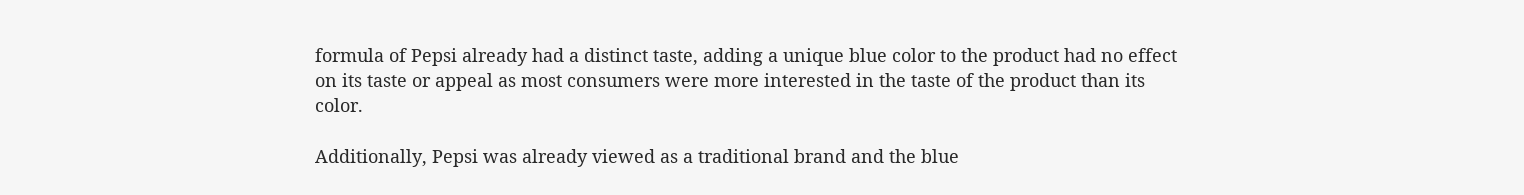formula of Pepsi already had a distinct taste, adding a unique blue color to the product had no effect on its taste or appeal as most consumers were more interested in the taste of the product than its color.

Additionally, Pepsi was already viewed as a traditional brand and the blue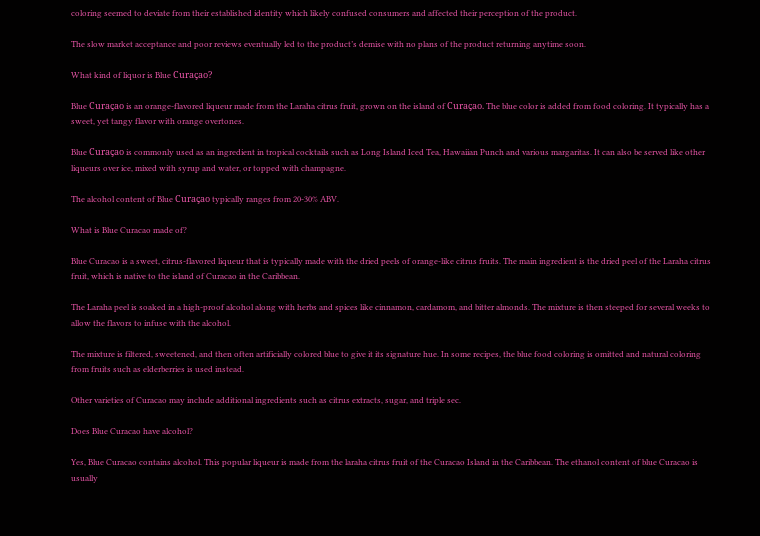coloring seemed to deviate from their established identity which likely confused consumers and affected their perception of the product.

The slow market acceptance and poor reviews eventually led to the product’s demise with no plans of the product returning anytime soon.

What kind of liquor is Blue Curaçao?

Blue Curaçao is an orange-flavored liqueur made from the Laraha citrus fruit, grown on the island of Curaçao. The blue color is added from food coloring. It typically has a sweet, yet tangy flavor with orange overtones.

Blue Curaçao is commonly used as an ingredient in tropical cocktails such as Long Island Iced Tea, Hawaiian Punch and various margaritas. It can also be served like other liqueurs over ice, mixed with syrup and water, or topped with champagne.

The alcohol content of Blue Curaçao typically ranges from 20-30% ABV.

What is Blue Curacao made of?

Blue Curacao is a sweet, citrus-flavored liqueur that is typically made with the dried peels of orange-like citrus fruits. The main ingredient is the dried peel of the Laraha citrus fruit, which is native to the island of Curacao in the Caribbean.

The Laraha peel is soaked in a high-proof alcohol along with herbs and spices like cinnamon, cardamom, and bitter almonds. The mixture is then steeped for several weeks to allow the flavors to infuse with the alcohol.

The mixture is filtered, sweetened, and then often artificially colored blue to give it its signature hue. In some recipes, the blue food coloring is omitted and natural coloring from fruits such as elderberries is used instead.

Other varieties of Curacao may include additional ingredients such as citrus extracts, sugar, and triple sec.

Does Blue Curacao have alcohol?

Yes, Blue Curacao contains alcohol. This popular liqueur is made from the laraha citrus fruit of the Curacao Island in the Caribbean. The ethanol content of blue Curacao is usually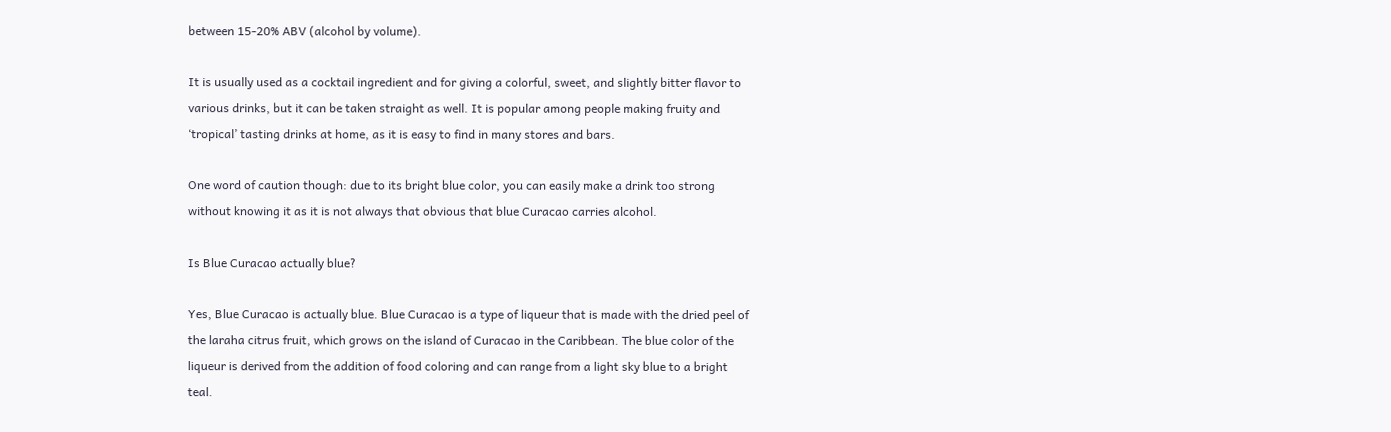between 15-20% ABV (alcohol by volume).

It is usually used as a cocktail ingredient and for giving a colorful, sweet, and slightly bitter flavor to various drinks, but it can be taken straight as well. It is popular among people making fruity and ‘tropical’ tasting drinks at home, as it is easy to find in many stores and bars.

One word of caution though: due to its bright blue color, you can easily make a drink too strong without knowing it as it is not always that obvious that blue Curacao carries alcohol.

Is Blue Curacao actually blue?

Yes, Blue Curacao is actually blue. Blue Curacao is a type of liqueur that is made with the dried peel of the laraha citrus fruit, which grows on the island of Curacao in the Caribbean. The blue color of the liqueur is derived from the addition of food coloring and can range from a light sky blue to a bright teal.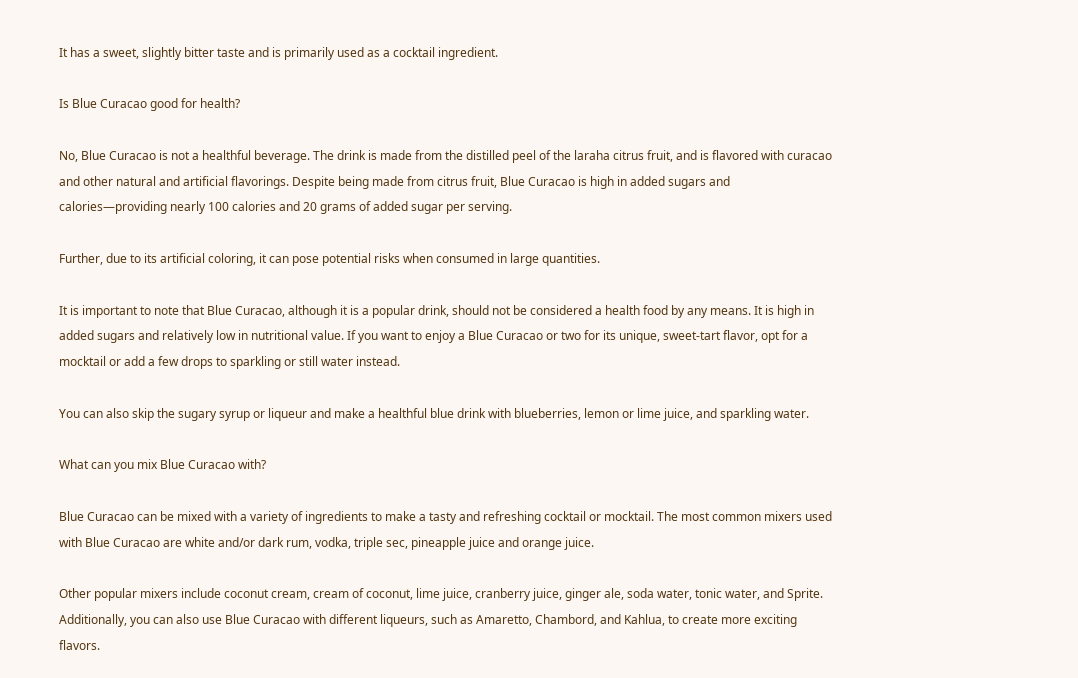It has a sweet, slightly bitter taste and is primarily used as a cocktail ingredient.

Is Blue Curacao good for health?

No, Blue Curacao is not a healthful beverage. The drink is made from the distilled peel of the laraha citrus fruit, and is flavored with curacao and other natural and artificial flavorings. Despite being made from citrus fruit, Blue Curacao is high in added sugars and calories—providing nearly 100 calories and 20 grams of added sugar per serving.

Further, due to its artificial coloring, it can pose potential risks when consumed in large quantities.

It is important to note that Blue Curacao, although it is a popular drink, should not be considered a health food by any means. It is high in added sugars and relatively low in nutritional value. If you want to enjoy a Blue Curacao or two for its unique, sweet-tart flavor, opt for a mocktail or add a few drops to sparkling or still water instead.

You can also skip the sugary syrup or liqueur and make a healthful blue drink with blueberries, lemon or lime juice, and sparkling water.

What can you mix Blue Curacao with?

Blue Curacao can be mixed with a variety of ingredients to make a tasty and refreshing cocktail or mocktail. The most common mixers used with Blue Curacao are white and/or dark rum, vodka, triple sec, pineapple juice and orange juice.

Other popular mixers include coconut cream, cream of coconut, lime juice, cranberry juice, ginger ale, soda water, tonic water, and Sprite. Additionally, you can also use Blue Curacao with different liqueurs, such as Amaretto, Chambord, and Kahlua, to create more exciting flavors.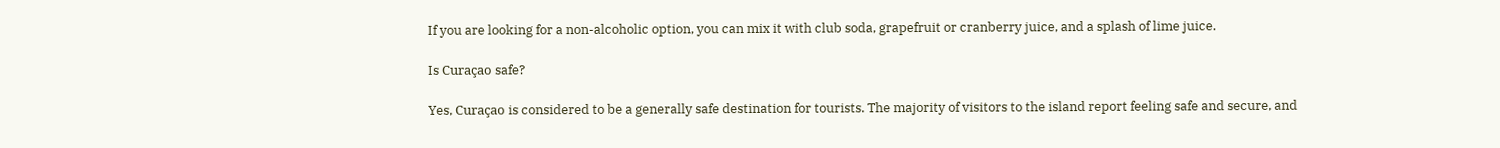If you are looking for a non-alcoholic option, you can mix it with club soda, grapefruit or cranberry juice, and a splash of lime juice.

Is Curaçao safe?

Yes, Curaçao is considered to be a generally safe destination for tourists. The majority of visitors to the island report feeling safe and secure, and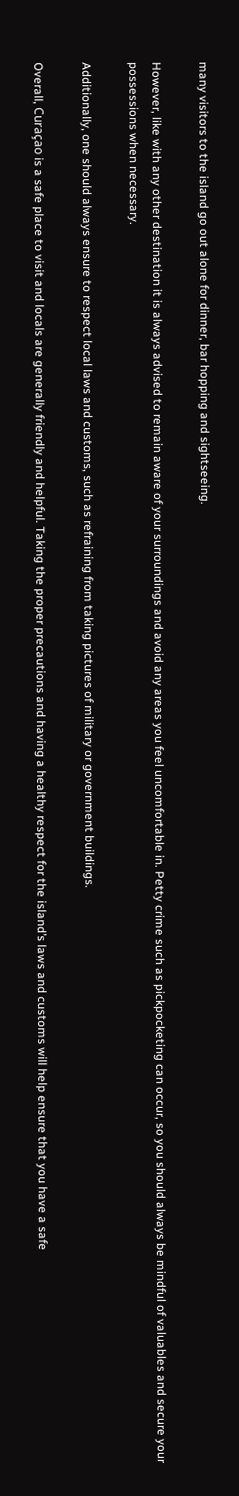many visitors to the island go out alone for dinner, bar hopping and sightseeing.

However, like with any other destination it is always advised to remain aware of your surroundings and avoid any areas you feel uncomfortable in. Petty crime such as pickpocketing can occur, so you should always be mindful of valuables and secure your possessions when necessary.

Additionally, one should always ensure to respect local laws and customs, such as refraining from taking pictures of military or government buildings.

Overall, Curaçao is a safe place to visit and locals are generally friendly and helpful. Taking the proper precautions and having a healthy respect for the island’s laws and customs will help ensure that you have a safe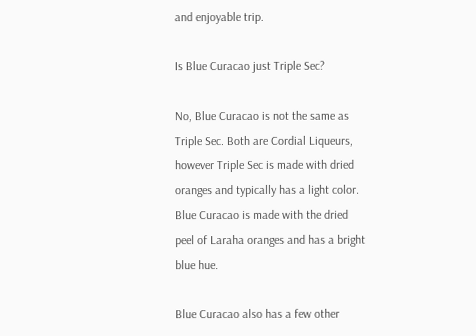and enjoyable trip.

Is Blue Curacao just Triple Sec?

No, Blue Curacao is not the same as Triple Sec. Both are Cordial Liqueurs, however Triple Sec is made with dried oranges and typically has a light color. Blue Curacao is made with the dried peel of Laraha oranges and has a bright blue hue.

Blue Curacao also has a few other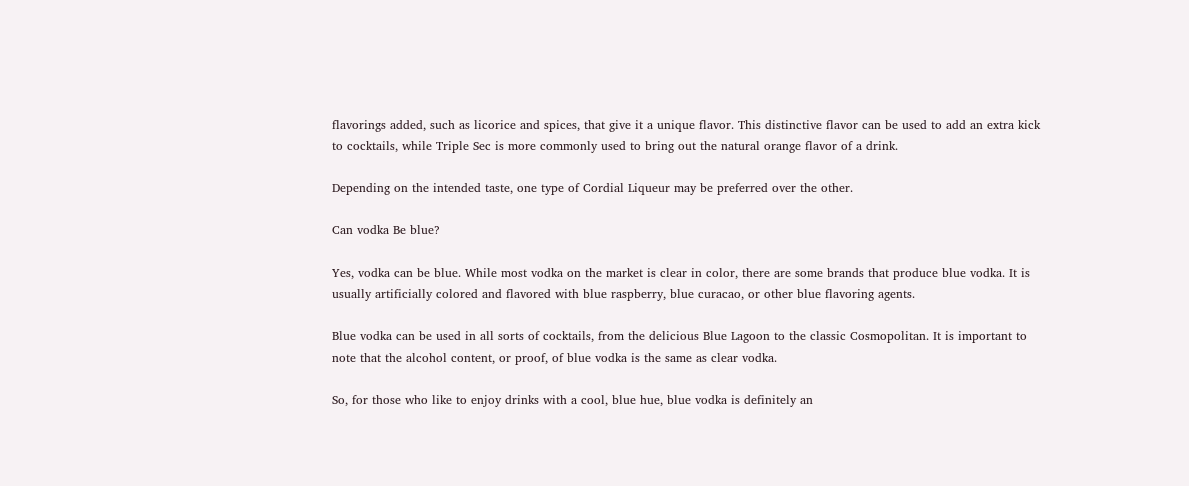flavorings added, such as licorice and spices, that give it a unique flavor. This distinctive flavor can be used to add an extra kick to cocktails, while Triple Sec is more commonly used to bring out the natural orange flavor of a drink.

Depending on the intended taste, one type of Cordial Liqueur may be preferred over the other.

Can vodka Be blue?

Yes, vodka can be blue. While most vodka on the market is clear in color, there are some brands that produce blue vodka. It is usually artificially colored and flavored with blue raspberry, blue curacao, or other blue flavoring agents.

Blue vodka can be used in all sorts of cocktails, from the delicious Blue Lagoon to the classic Cosmopolitan. It is important to note that the alcohol content, or proof, of blue vodka is the same as clear vodka.

So, for those who like to enjoy drinks with a cool, blue hue, blue vodka is definitely an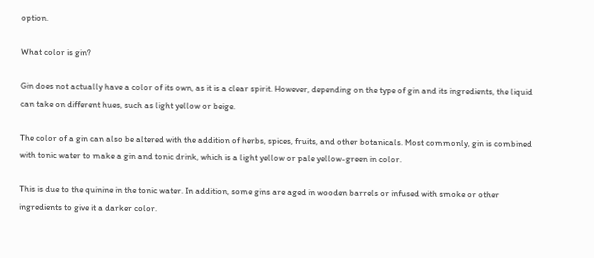option.

What color is gin?

Gin does not actually have a color of its own, as it is a clear spirit. However, depending on the type of gin and its ingredients, the liquid can take on different hues, such as light yellow or beige.

The color of a gin can also be altered with the addition of herbs, spices, fruits, and other botanicals. Most commonly, gin is combined with tonic water to make a gin and tonic drink, which is a light yellow or pale yellow-green in color.

This is due to the quinine in the tonic water. In addition, some gins are aged in wooden barrels or infused with smoke or other ingredients to give it a darker color.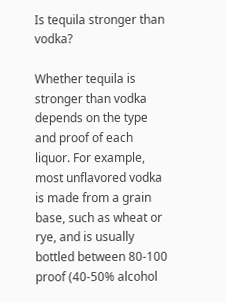Is tequila stronger than vodka?

Whether tequila is stronger than vodka depends on the type and proof of each liquor. For example, most unflavored vodka is made from a grain base, such as wheat or rye, and is usually bottled between 80-100 proof (40-50% alcohol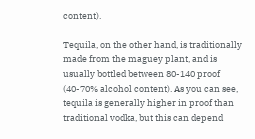content).

Tequila, on the other hand, is traditionally made from the maguey plant, and is usually bottled between 80-140 proof (40-70% alcohol content). As you can see, tequila is generally higher in proof than traditional vodka, but this can depend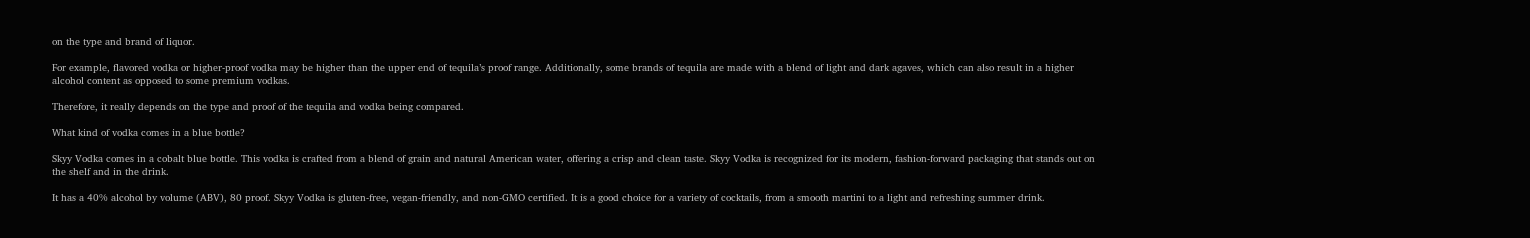on the type and brand of liquor.

For example, flavored vodka or higher-proof vodka may be higher than the upper end of tequila’s proof range. Additionally, some brands of tequila are made with a blend of light and dark agaves, which can also result in a higher alcohol content as opposed to some premium vodkas.

Therefore, it really depends on the type and proof of the tequila and vodka being compared.

What kind of vodka comes in a blue bottle?

Skyy Vodka comes in a cobalt blue bottle. This vodka is crafted from a blend of grain and natural American water, offering a crisp and clean taste. Skyy Vodka is recognized for its modern, fashion-forward packaging that stands out on the shelf and in the drink.

It has a 40% alcohol by volume (ABV), 80 proof. Skyy Vodka is gluten-free, vegan-friendly, and non-GMO certified. It is a good choice for a variety of cocktails, from a smooth martini to a light and refreshing summer drink.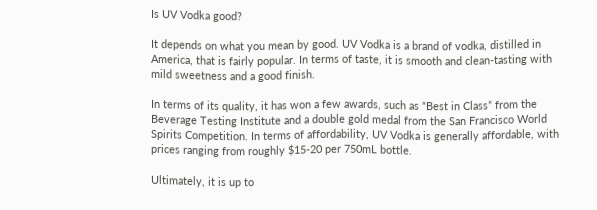Is UV Vodka good?

It depends on what you mean by good. UV Vodka is a brand of vodka, distilled in America, that is fairly popular. In terms of taste, it is smooth and clean-tasting with mild sweetness and a good finish.

In terms of its quality, it has won a few awards, such as “Best in Class” from the Beverage Testing Institute and a double gold medal from the San Francisco World Spirits Competition. In terms of affordability, UV Vodka is generally affordable, with prices ranging from roughly $15-20 per 750mL bottle.

Ultimately, it is up to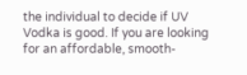the individual to decide if UV Vodka is good. If you are looking for an affordable, smooth-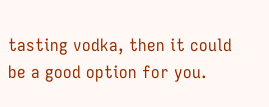tasting vodka, then it could be a good option for you.